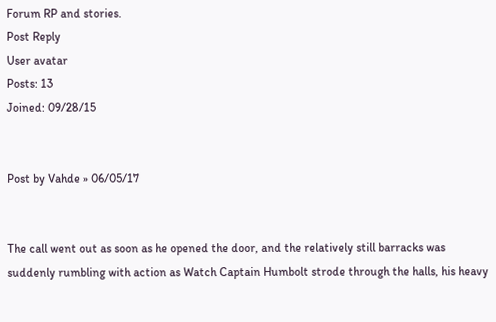Forum RP and stories.
Post Reply
User avatar
Posts: 13
Joined: 09/28/15


Post by Vahde » 06/05/17


The call went out as soon as he opened the door, and the relatively still barracks was suddenly rumbling with action as Watch Captain Humbolt strode through the halls, his heavy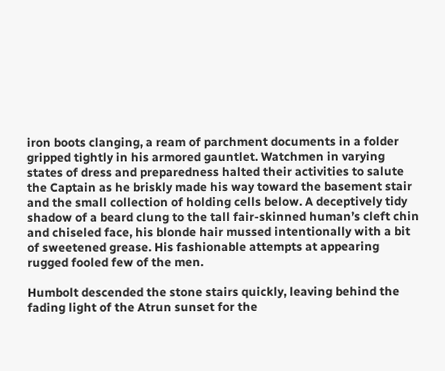iron boots clanging, a ream of parchment documents in a folder gripped tightly in his armored gauntlet. Watchmen in varying states of dress and preparedness halted their activities to salute the Captain as he briskly made his way toward the basement stair and the small collection of holding cells below. A deceptively tidy shadow of a beard clung to the tall fair-skinned human’s cleft chin and chiseled face, his blonde hair mussed intentionally with a bit of sweetened grease. His fashionable attempts at appearing rugged fooled few of the men.

Humbolt descended the stone stairs quickly, leaving behind the fading light of the Atrun sunset for the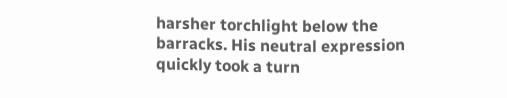harsher torchlight below the barracks. His neutral expression quickly took a turn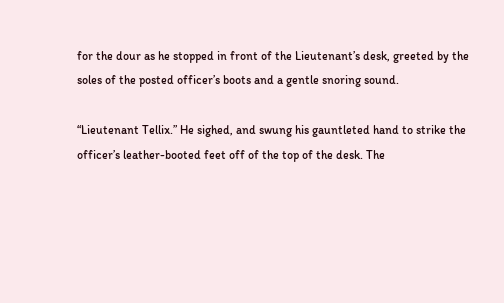for the dour as he stopped in front of the Lieutenant’s desk, greeted by the soles of the posted officer’s boots and a gentle snoring sound.

“Lieutenant Tellix.” He sighed, and swung his gauntleted hand to strike the officer’s leather-booted feet off of the top of the desk. The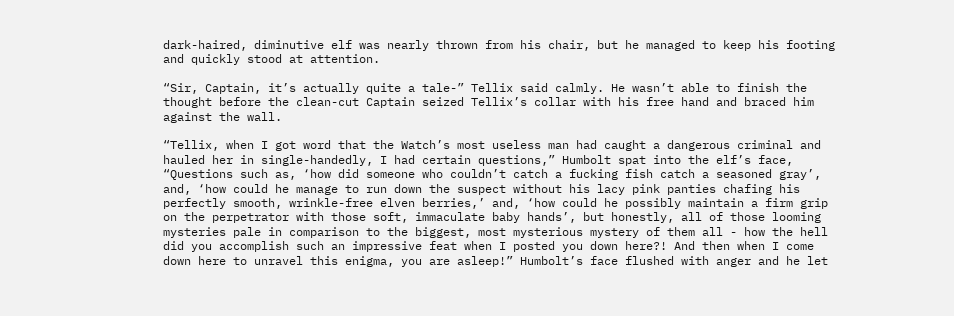dark-haired, diminutive elf was nearly thrown from his chair, but he managed to keep his footing and quickly stood at attention.

“Sir, Captain, it’s actually quite a tale-” Tellix said calmly. He wasn’t able to finish the thought before the clean-cut Captain seized Tellix’s collar with his free hand and braced him against the wall.

“Tellix, when I got word that the Watch’s most useless man had caught a dangerous criminal and hauled her in single-handedly, I had certain questions,” Humbolt spat into the elf’s face, “Questions such as, ‘how did someone who couldn’t catch a fucking fish catch a seasoned gray’, and, ‘how could he manage to run down the suspect without his lacy pink panties chafing his perfectly smooth, wrinkle-free elven berries,’ and, ‘how could he possibly maintain a firm grip on the perpetrator with those soft, immaculate baby hands’, but honestly, all of those looming mysteries pale in comparison to the biggest, most mysterious mystery of them all - how the hell did you accomplish such an impressive feat when I posted you down here?! And then when I come down here to unravel this enigma, you are asleep!” Humbolt’s face flushed with anger and he let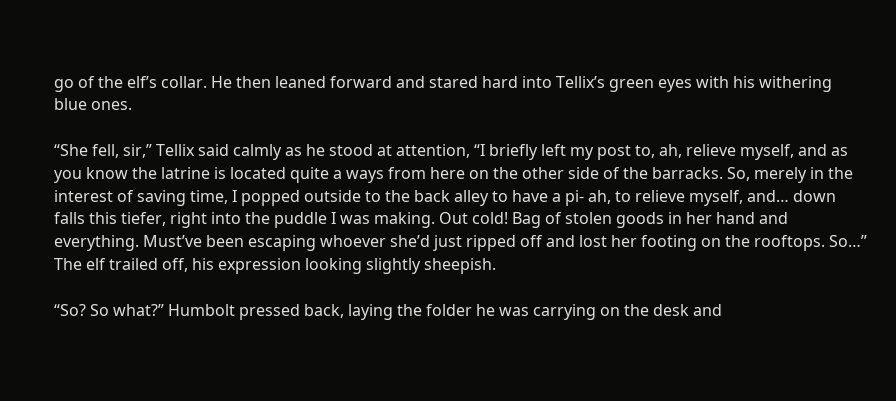go of the elf’s collar. He then leaned forward and stared hard into Tellix’s green eyes with his withering blue ones.

“She fell, sir,” Tellix said calmly as he stood at attention, “I briefly left my post to, ah, relieve myself, and as you know the latrine is located quite a ways from here on the other side of the barracks. So, merely in the interest of saving time, I popped outside to the back alley to have a pi- ah, to relieve myself, and… down falls this tiefer, right into the puddle I was making. Out cold! Bag of stolen goods in her hand and everything. Must’ve been escaping whoever she’d just ripped off and lost her footing on the rooftops. So…” The elf trailed off, his expression looking slightly sheepish.

“So? So what?” Humbolt pressed back, laying the folder he was carrying on the desk and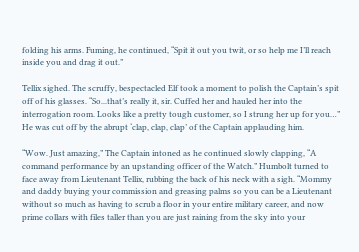folding his arms. Fuming, he continued, “Spit it out you twit, or so help me I’ll reach inside you and drag it out.”

Tellix sighed. The scruffy, bespectacled Elf took a moment to polish the Captain’s spit off of his glasses. “So...that’s really it, sir. Cuffed her and hauled her into the interrogation room. Looks like a pretty tough customer, so I strung her up for you…” He was cut off by the abrupt ‘clap, clap, clap’ of the Captain applauding him.

“Wow. Just amazing,” The Captain intoned as he continued slowly clapping, “A command performance by an upstanding officer of the Watch.” Humbolt turned to face away from Lieutenant Tellix, rubbing the back of his neck with a sigh. “Mommy and daddy buying your commission and greasing palms so you can be a Lieutenant without so much as having to scrub a floor in your entire military career, and now prime collars with files taller than you are just raining from the sky into your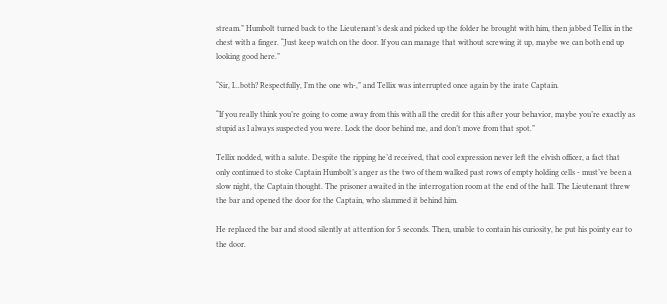stream.” Humbolt turned back to the Lieutenant’s desk and picked up the folder he brought with him, then jabbed Tellix in the chest with a finger. “Just keep watch on the door. If you can manage that without screwing it up, maybe we can both end up looking good here.”

“Sir, I...both? Respectfully, I’m the one wh-,” and Tellix was interrupted once again by the irate Captain.

“If you really think you’re going to come away from this with all the credit for this after your behavior, maybe you’re exactly as stupid as I always suspected you were. Lock the door behind me, and don’t move from that spot.”

Tellix nodded, with a salute. Despite the ripping he’d received, that cool expression never left the elvish officer, a fact that only continued to stoke Captain Humbolt’s anger as the two of them walked past rows of empty holding cells - must’ve been a slow night, the Captain thought. The prisoner awaited in the interrogation room at the end of the hall. The Lieutenant threw the bar and opened the door for the Captain, who slammed it behind him.

He replaced the bar and stood silently at attention for 5 seconds. Then, unable to contain his curiosity, he put his pointy ear to the door.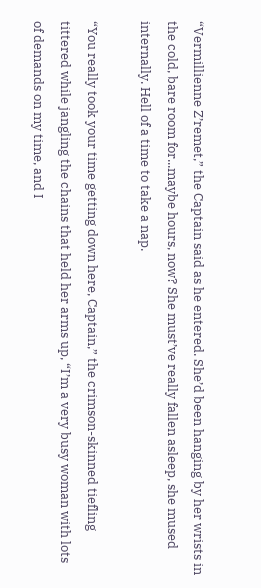“Vermillienne Z’remet,” the Captain said as he entered. She’d been hanging by her wrists in the cold, bare room for...maybe hours, now? She must’ve really fallen asleep, she mused internally. Hell of a time to take a nap.

“You really took your time getting down here, Captain,” the crimson-skinned tiefling tittered while jangling the chains that held her arms up, “I’m a very busy woman with lots of demands on my time, and I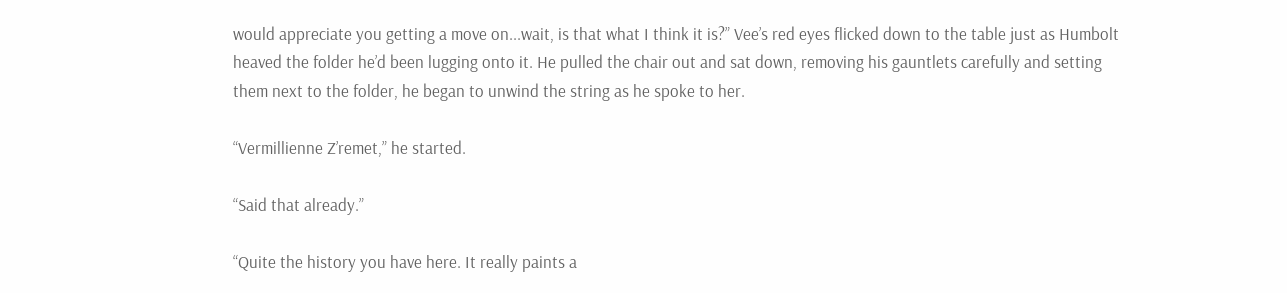would appreciate you getting a move on...wait, is that what I think it is?” Vee’s red eyes flicked down to the table just as Humbolt heaved the folder he’d been lugging onto it. He pulled the chair out and sat down, removing his gauntlets carefully and setting them next to the folder, he began to unwind the string as he spoke to her.

“Vermillienne Z’remet,” he started.

“Said that already.”

“Quite the history you have here. It really paints a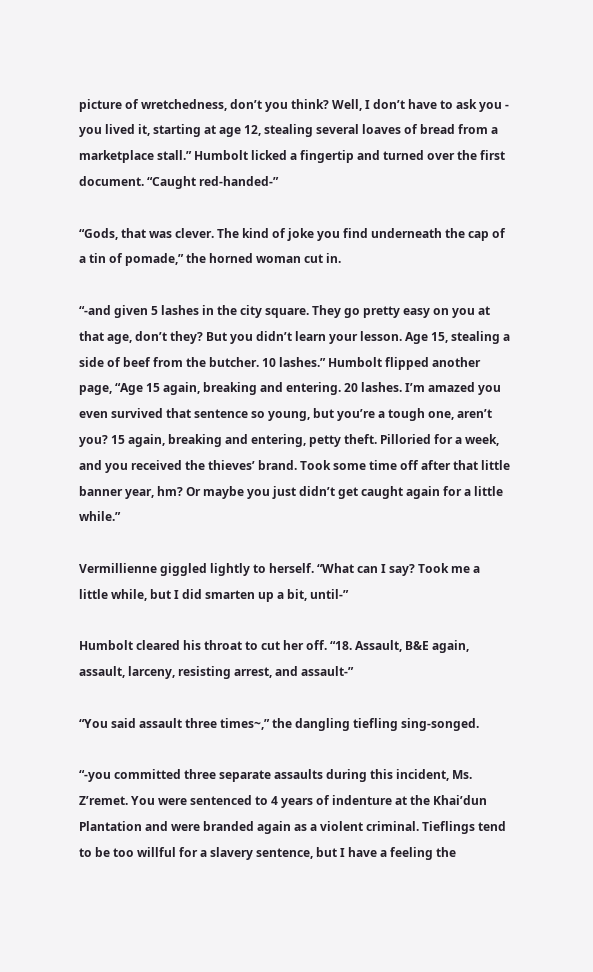picture of wretchedness, don’t you think? Well, I don’t have to ask you - you lived it, starting at age 12, stealing several loaves of bread from a marketplace stall.” Humbolt licked a fingertip and turned over the first document. “Caught red-handed-”

“Gods, that was clever. The kind of joke you find underneath the cap of a tin of pomade,” the horned woman cut in.

“-and given 5 lashes in the city square. They go pretty easy on you at that age, don’t they? But you didn’t learn your lesson. Age 15, stealing a side of beef from the butcher. 10 lashes.” Humbolt flipped another page, “Age 15 again, breaking and entering. 20 lashes. I’m amazed you even survived that sentence so young, but you’re a tough one, aren’t you? 15 again, breaking and entering, petty theft. Pilloried for a week, and you received the thieves’ brand. Took some time off after that little banner year, hm? Or maybe you just didn’t get caught again for a little while.”

Vermillienne giggled lightly to herself. “What can I say? Took me a little while, but I did smarten up a bit, until-”

Humbolt cleared his throat to cut her off. “18. Assault, B&E again, assault, larceny, resisting arrest, and assault-”

“You said assault three times~,” the dangling tiefling sing-songed.

“-you committed three separate assaults during this incident, Ms. Z’remet. You were sentenced to 4 years of indenture at the Khai’dun Plantation and were branded again as a violent criminal. Tieflings tend to be too willful for a slavery sentence, but I have a feeling the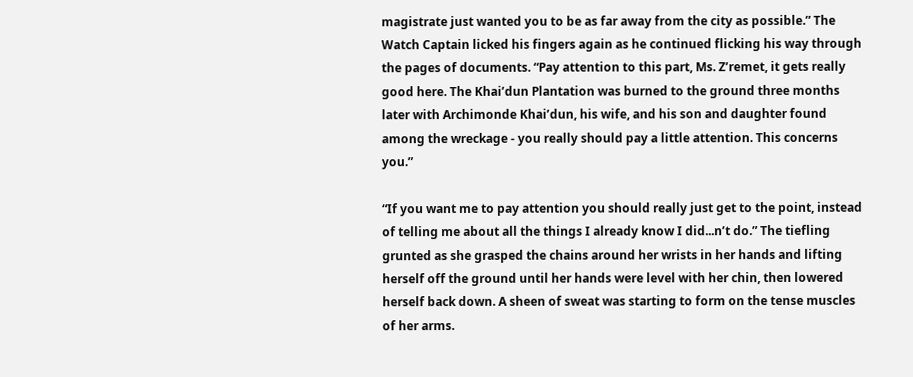magistrate just wanted you to be as far away from the city as possible.” The Watch Captain licked his fingers again as he continued flicking his way through the pages of documents. “Pay attention to this part, Ms. Z’remet, it gets really good here. The Khai’dun Plantation was burned to the ground three months later with Archimonde Khai’dun, his wife, and his son and daughter found among the wreckage - you really should pay a little attention. This concerns you.”

“If you want me to pay attention you should really just get to the point, instead of telling me about all the things I already know I did...n’t do.” The tiefling grunted as she grasped the chains around her wrists in her hands and lifting herself off the ground until her hands were level with her chin, then lowered herself back down. A sheen of sweat was starting to form on the tense muscles of her arms.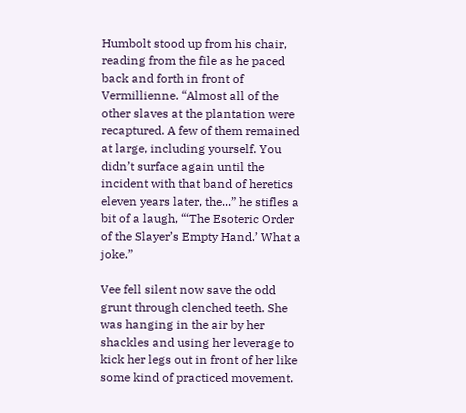Humbolt stood up from his chair, reading from the file as he paced back and forth in front of Vermillienne. “Almost all of the other slaves at the plantation were recaptured. A few of them remained at large, including yourself. You didn’t surface again until the incident with that band of heretics eleven years later, the...” he stifles a bit of a laugh, “‘The Esoteric Order of the Slayer’s Empty Hand.’ What a joke.”

Vee fell silent now save the odd grunt through clenched teeth. She was hanging in the air by her shackles and using her leverage to kick her legs out in front of her like some kind of practiced movement.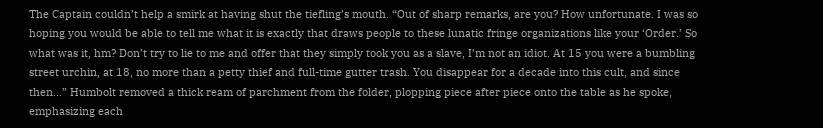The Captain couldn’t help a smirk at having shut the tiefling’s mouth. “Out of sharp remarks, are you? How unfortunate. I was so hoping you would be able to tell me what it is exactly that draws people to these lunatic fringe organizations like your ‘Order.’ So what was it, hm? Don’t try to lie to me and offer that they simply took you as a slave, I’m not an idiot. At 15 you were a bumbling street urchin, at 18, no more than a petty thief and full-time gutter trash. You disappear for a decade into this cult, and since then…” Humbolt removed a thick ream of parchment from the folder, plopping piece after piece onto the table as he spoke, emphasizing each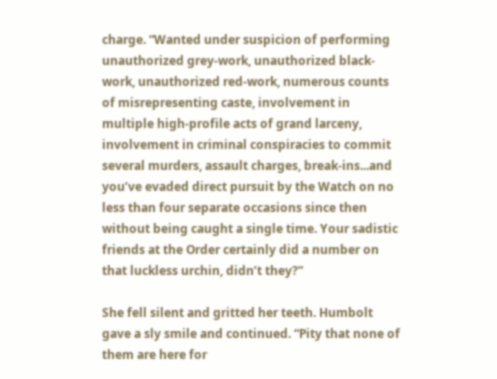charge. “Wanted under suspicion of performing unauthorized grey-work, unauthorized black-work, unauthorized red-work, numerous counts of misrepresenting caste, involvement in multiple high-profile acts of grand larceny, involvement in criminal conspiracies to commit several murders, assault charges, break-ins...and you’ve evaded direct pursuit by the Watch on no less than four separate occasions since then without being caught a single time. Your sadistic friends at the Order certainly did a number on that luckless urchin, didn’t they?”

She fell silent and gritted her teeth. Humbolt gave a sly smile and continued. “Pity that none of them are here for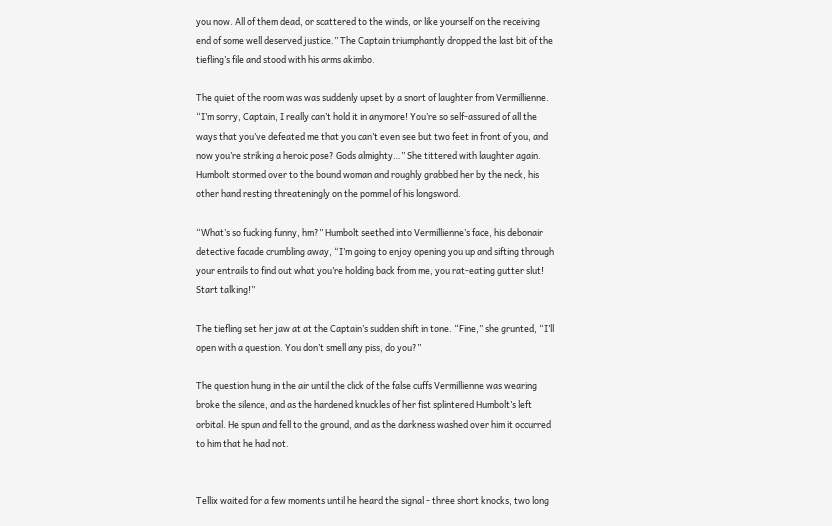you now. All of them dead, or scattered to the winds, or like yourself on the receiving end of some well deserved justice.” The Captain triumphantly dropped the last bit of the tiefling’s file and stood with his arms akimbo.

The quiet of the room was was suddenly upset by a snort of laughter from Vermillienne. “I’m sorry, Captain, I really can’t hold it in anymore! You’re so self-assured of all the ways that you’ve defeated me that you can’t even see but two feet in front of you, and now you’re striking a heroic pose? Gods almighty…” She tittered with laughter again. Humbolt stormed over to the bound woman and roughly grabbed her by the neck, his other hand resting threateningly on the pommel of his longsword.

“What’s so fucking funny, hm?” Humbolt seethed into Vermillienne’s face, his debonair detective facade crumbling away, “I’m going to enjoy opening you up and sifting through your entrails to find out what you’re holding back from me, you rat-eating gutter slut! Start talking!”

The tiefling set her jaw at at the Captain’s sudden shift in tone. “Fine,” she grunted, “I’ll open with a question. You don’t smell any piss, do you?”

The question hung in the air until the click of the false cuffs Vermillienne was wearing broke the silence, and as the hardened knuckles of her fist splintered Humbolt’s left orbital. He spun and fell to the ground, and as the darkness washed over him it occurred to him that he had not.


Tellix waited for a few moments until he heard the signal - three short knocks, two long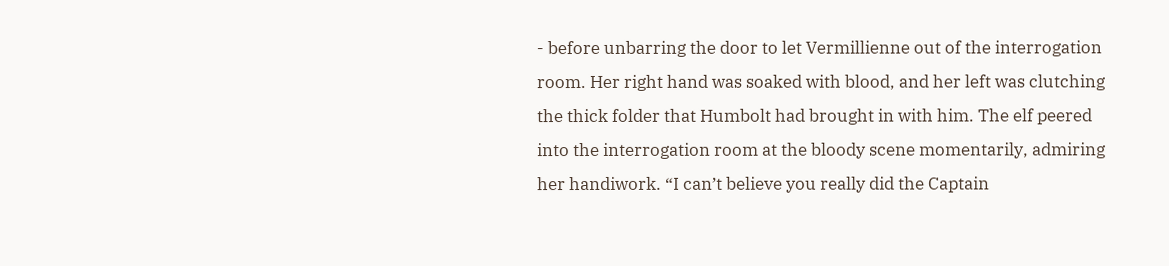- before unbarring the door to let Vermillienne out of the interrogation room. Her right hand was soaked with blood, and her left was clutching the thick folder that Humbolt had brought in with him. The elf peered into the interrogation room at the bloody scene momentarily, admiring her handiwork. “I can’t believe you really did the Captain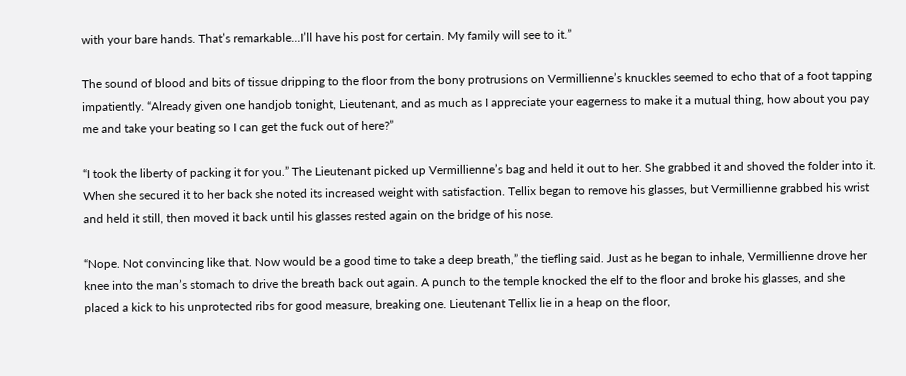with your bare hands. That’s remarkable...I’ll have his post for certain. My family will see to it.”

The sound of blood and bits of tissue dripping to the floor from the bony protrusions on Vermillienne’s knuckles seemed to echo that of a foot tapping impatiently. “Already given one handjob tonight, Lieutenant, and as much as I appreciate your eagerness to make it a mutual thing, how about you pay me and take your beating so I can get the fuck out of here?”

“I took the liberty of packing it for you.” The Lieutenant picked up Vermillienne’s bag and held it out to her. She grabbed it and shoved the folder into it. When she secured it to her back she noted its increased weight with satisfaction. Tellix began to remove his glasses, but Vermillienne grabbed his wrist and held it still, then moved it back until his glasses rested again on the bridge of his nose.

“Nope. Not convincing like that. Now would be a good time to take a deep breath,” the tiefling said. Just as he began to inhale, Vermillienne drove her knee into the man’s stomach to drive the breath back out again. A punch to the temple knocked the elf to the floor and broke his glasses, and she placed a kick to his unprotected ribs for good measure, breaking one. Lieutenant Tellix lie in a heap on the floor,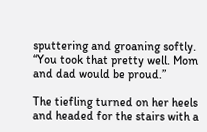sputtering and groaning softly. “You took that pretty well. Mom and dad would be proud.”

The tiefling turned on her heels and headed for the stairs with a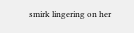smirk lingering on her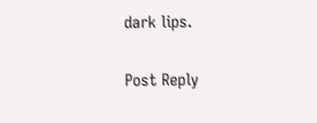dark lips.

Post Reply